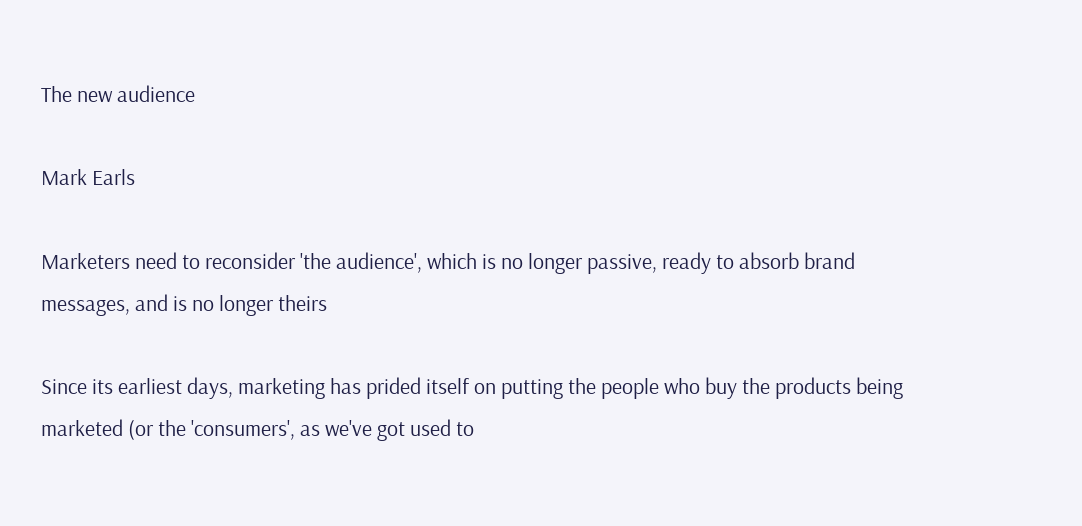The new audience

Mark Earls

Marketers need to reconsider 'the audience', which is no longer passive, ready to absorb brand messages, and is no longer theirs

Since its earliest days, marketing has prided itself on putting the people who buy the products being marketed (or the 'consumers', as we've got used to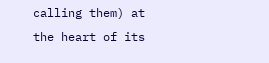calling them) at the heart of its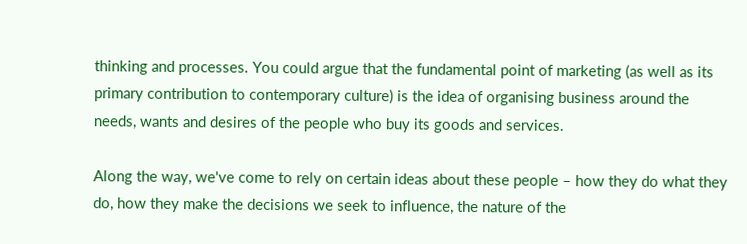thinking and processes. You could argue that the fundamental point of marketing (as well as its primary contribution to contemporary culture) is the idea of organising business around the needs, wants and desires of the people who buy its goods and services.

Along the way, we've come to rely on certain ideas about these people – how they do what they do, how they make the decisions we seek to influence, the nature of the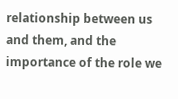relationship between us and them, and the importance of the role we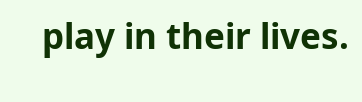play in their lives.